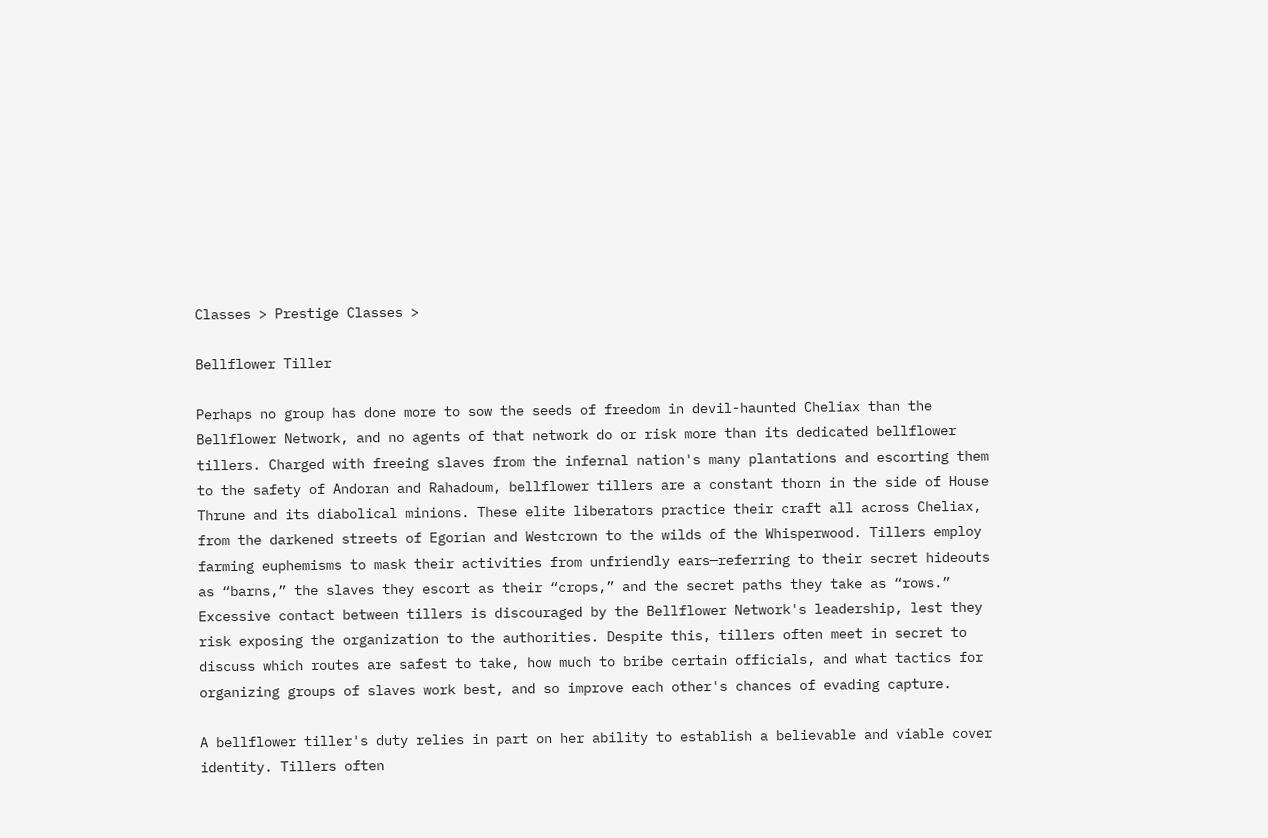Classes > Prestige Classes >

Bellflower Tiller

Perhaps no group has done more to sow the seeds of freedom in devil-haunted Cheliax than the Bellflower Network, and no agents of that network do or risk more than its dedicated bellflower tillers. Charged with freeing slaves from the infernal nation's many plantations and escorting them to the safety of Andoran and Rahadoum, bellflower tillers are a constant thorn in the side of House Thrune and its diabolical minions. These elite liberators practice their craft all across Cheliax, from the darkened streets of Egorian and Westcrown to the wilds of the Whisperwood. Tillers employ farming euphemisms to mask their activities from unfriendly ears—referring to their secret hideouts as “barns,” the slaves they escort as their “crops,” and the secret paths they take as “rows.” Excessive contact between tillers is discouraged by the Bellflower Network's leadership, lest they risk exposing the organization to the authorities. Despite this, tillers often meet in secret to discuss which routes are safest to take, how much to bribe certain officials, and what tactics for organizing groups of slaves work best, and so improve each other's chances of evading capture.

A bellflower tiller's duty relies in part on her ability to establish a believable and viable cover identity. Tillers often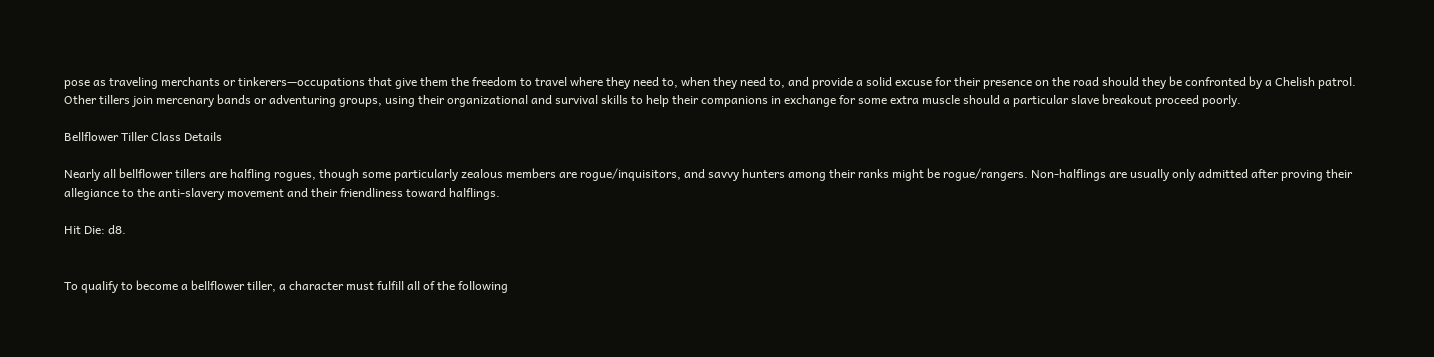pose as traveling merchants or tinkerers—occupations that give them the freedom to travel where they need to, when they need to, and provide a solid excuse for their presence on the road should they be confronted by a Chelish patrol. Other tillers join mercenary bands or adventuring groups, using their organizational and survival skills to help their companions in exchange for some extra muscle should a particular slave breakout proceed poorly.

Bellflower Tiller Class Details

Nearly all bellflower tillers are halfling rogues, though some particularly zealous members are rogue/inquisitors, and savvy hunters among their ranks might be rogue/rangers. Non-halflings are usually only admitted after proving their allegiance to the anti-slavery movement and their friendliness toward halflings.

Hit Die: d8.


To qualify to become a bellflower tiller, a character must fulfill all of the following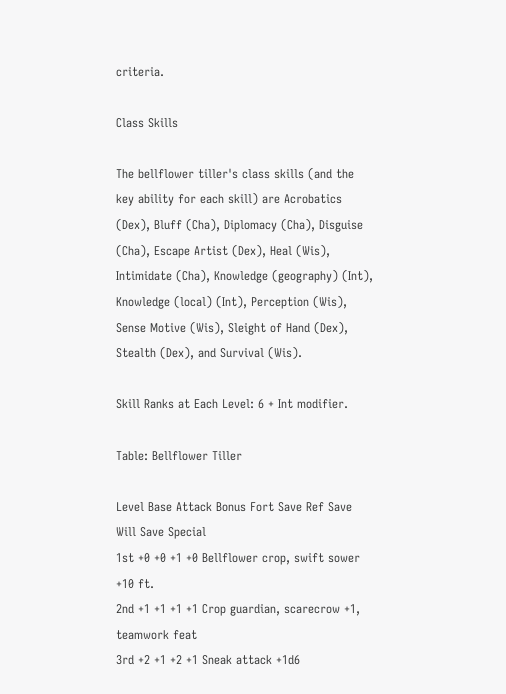criteria.

Class Skills

The bellflower tiller's class skills (and the key ability for each skill) are Acrobatics (Dex), Bluff (Cha), Diplomacy (Cha), Disguise (Cha), Escape Artist (Dex), Heal (Wis), Intimidate (Cha), Knowledge (geography) (Int), Knowledge (local) (Int), Perception (Wis), Sense Motive (Wis), Sleight of Hand (Dex), Stealth (Dex), and Survival (Wis).

Skill Ranks at Each Level: 6 + Int modifier.

Table: Bellflower Tiller

Level Base Attack Bonus Fort Save Ref Save Will Save Special
1st +0 +0 +1 +0 Bellflower crop, swift sower +10 ft.
2nd +1 +1 +1 +1 Crop guardian, scarecrow +1, teamwork feat
3rd +2 +1 +2 +1 Sneak attack +1d6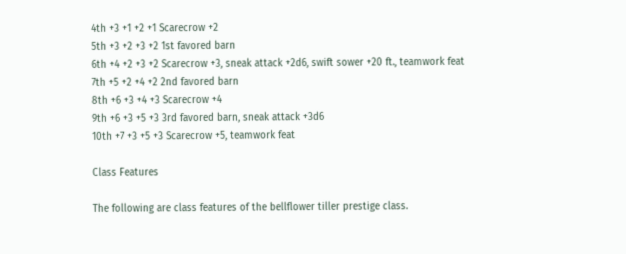4th +3 +1 +2 +1 Scarecrow +2
5th +3 +2 +3 +2 1st favored barn
6th +4 +2 +3 +2 Scarecrow +3, sneak attack +2d6, swift sower +20 ft., teamwork feat
7th +5 +2 +4 +2 2nd favored barn
8th +6 +3 +4 +3 Scarecrow +4
9th +6 +3 +5 +3 3rd favored barn, sneak attack +3d6
10th +7 +3 +5 +3 Scarecrow +5, teamwork feat

Class Features

The following are class features of the bellflower tiller prestige class.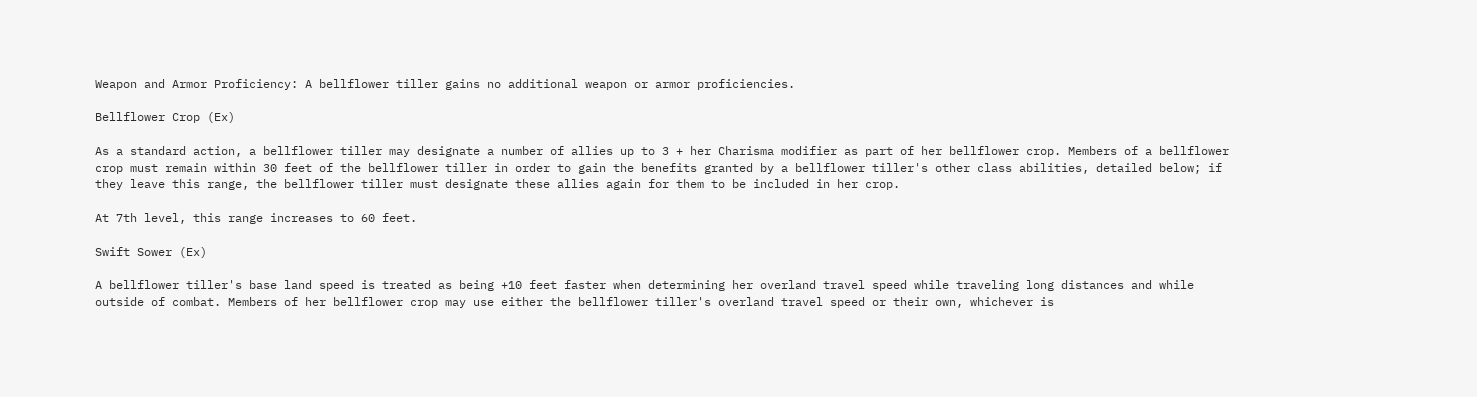Weapon and Armor Proficiency: A bellflower tiller gains no additional weapon or armor proficiencies.

Bellflower Crop (Ex)

As a standard action, a bellflower tiller may designate a number of allies up to 3 + her Charisma modifier as part of her bellflower crop. Members of a bellflower crop must remain within 30 feet of the bellflower tiller in order to gain the benefits granted by a bellflower tiller's other class abilities, detailed below; if they leave this range, the bellflower tiller must designate these allies again for them to be included in her crop.

At 7th level, this range increases to 60 feet.

Swift Sower (Ex)

A bellflower tiller's base land speed is treated as being +10 feet faster when determining her overland travel speed while traveling long distances and while outside of combat. Members of her bellflower crop may use either the bellflower tiller's overland travel speed or their own, whichever is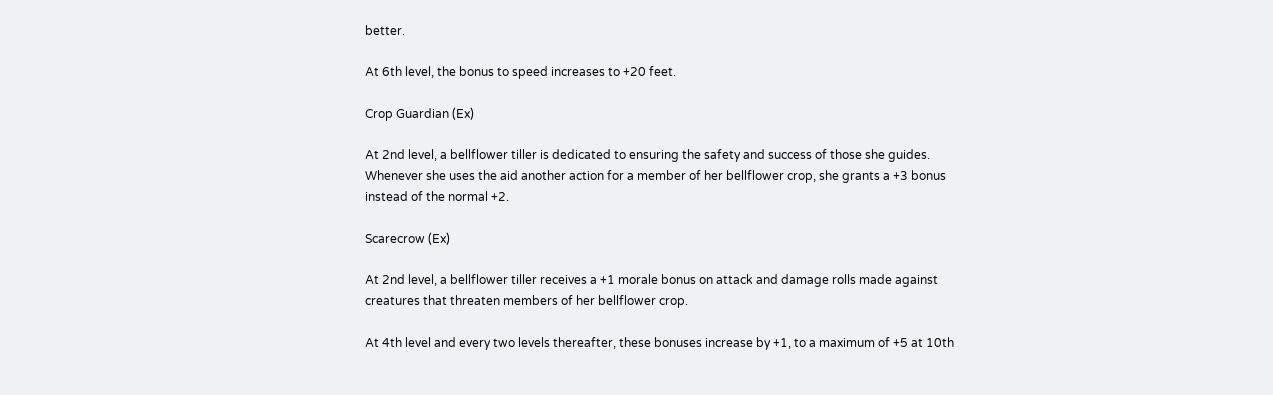better.

At 6th level, the bonus to speed increases to +20 feet.

Crop Guardian (Ex)

At 2nd level, a bellflower tiller is dedicated to ensuring the safety and success of those she guides. Whenever she uses the aid another action for a member of her bellflower crop, she grants a +3 bonus instead of the normal +2.

Scarecrow (Ex)

At 2nd level, a bellflower tiller receives a +1 morale bonus on attack and damage rolls made against creatures that threaten members of her bellflower crop.

At 4th level and every two levels thereafter, these bonuses increase by +1, to a maximum of +5 at 10th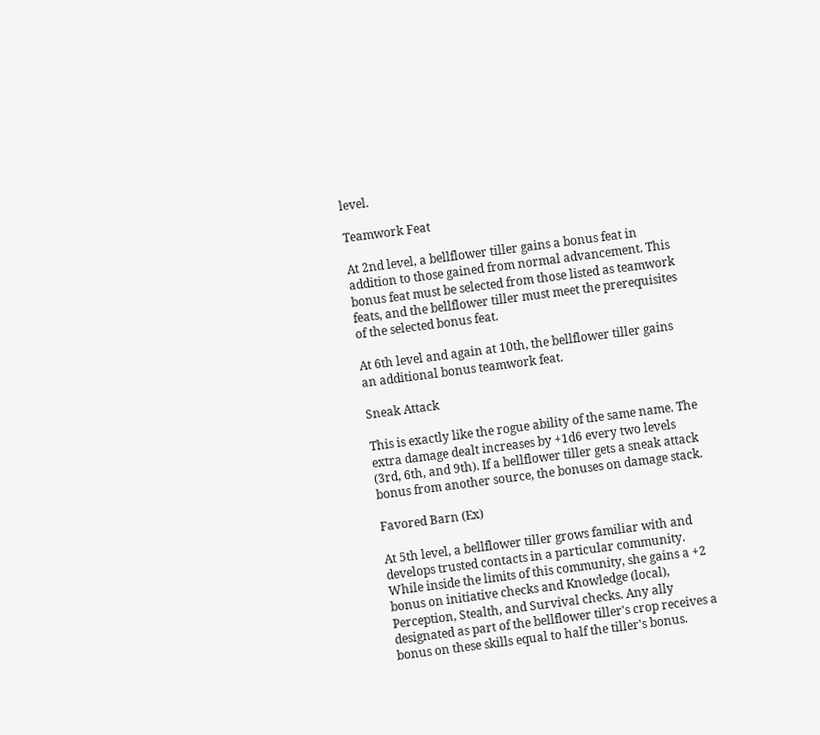level.

Teamwork Feat

At 2nd level, a bellflower tiller gains a bonus feat in addition to those gained from normal advancement. This bonus feat must be selected from those listed as teamwork feats, and the bellflower tiller must meet the prerequisites of the selected bonus feat.

At 6th level and again at 10th, the bellflower tiller gains an additional bonus teamwork feat.

Sneak Attack

This is exactly like the rogue ability of the same name. The extra damage dealt increases by +1d6 every two levels (3rd, 6th, and 9th). If a bellflower tiller gets a sneak attack bonus from another source, the bonuses on damage stack.

Favored Barn (Ex)

At 5th level, a bellflower tiller grows familiar with and develops trusted contacts in a particular community. While inside the limits of this community, she gains a +2 bonus on initiative checks and Knowledge (local), Perception, Stealth, and Survival checks. Any ally designated as part of the bellflower tiller's crop receives a bonus on these skills equal to half the tiller's bonus.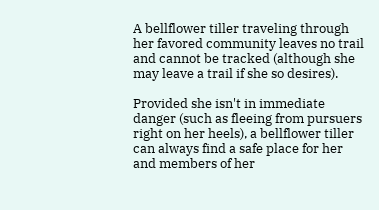A bellflower tiller traveling through her favored community leaves no trail and cannot be tracked (although she may leave a trail if she so desires).

Provided she isn't in immediate danger (such as fleeing from pursuers right on her heels), a bellflower tiller can always find a safe place for her and members of her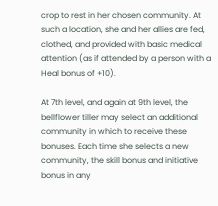crop to rest in her chosen community. At such a location, she and her allies are fed, clothed, and provided with basic medical attention (as if attended by a person with a Heal bonus of +10).

At 7th level, and again at 9th level, the bellflower tiller may select an additional community in which to receive these bonuses. Each time she selects a new community, the skill bonus and initiative bonus in any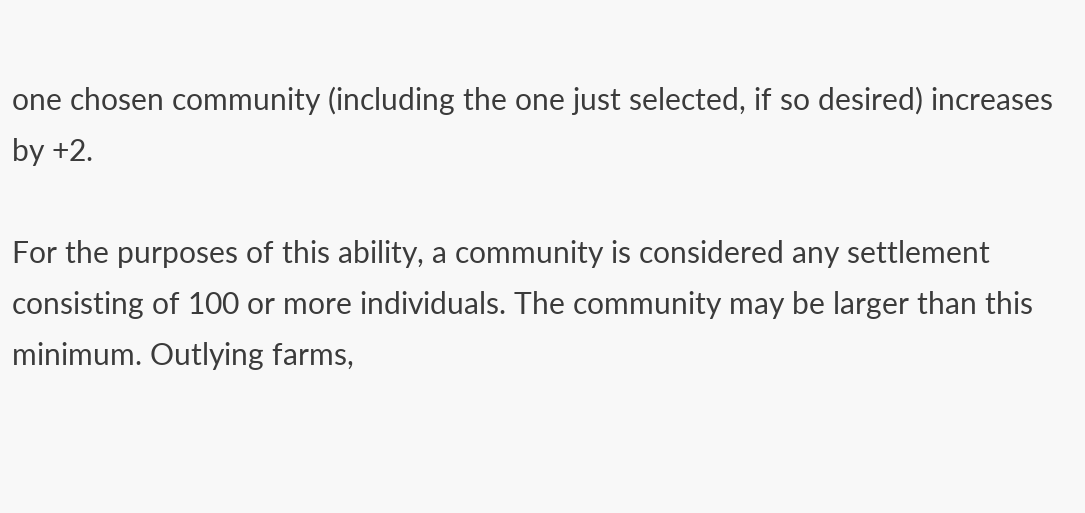one chosen community (including the one just selected, if so desired) increases by +2.

For the purposes of this ability, a community is considered any settlement consisting of 100 or more individuals. The community may be larger than this minimum. Outlying farms,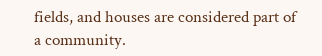fields, and houses are considered part of a community.